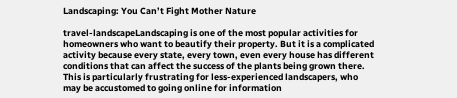Landscaping: You Can’t Fight Mother Nature

travel-landscapeLandscaping is one of the most popular activities for homeowners who want to beautify their property. But it is a complicated activity because every state, every town, even every house has different conditions that can affect the success of the plants being grown there. This is particularly frustrating for less-experienced landscapers, who may be accustomed to going online for information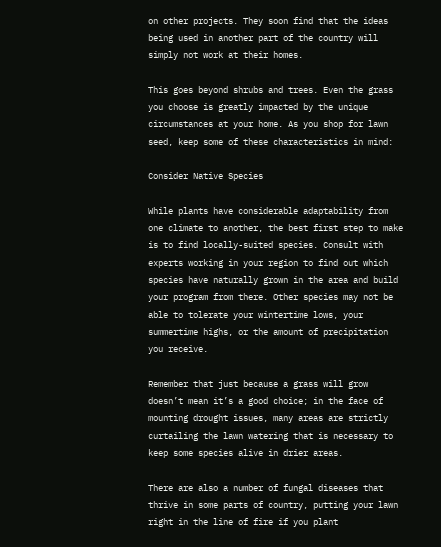on other projects. They soon find that the ideas being used in another part of the country will simply not work at their homes.

This goes beyond shrubs and trees. Even the grass you choose is greatly impacted by the unique circumstances at your home. As you shop for lawn seed, keep some of these characteristics in mind:

Consider Native Species

While plants have considerable adaptability from one climate to another, the best first step to make is to find locally-suited species. Consult with experts working in your region to find out which species have naturally grown in the area and build your program from there. Other species may not be able to tolerate your wintertime lows, your summertime highs, or the amount of precipitation you receive.

Remember that just because a grass will grow doesn’t mean it’s a good choice; in the face of mounting drought issues, many areas are strictly curtailing the lawn watering that is necessary to keep some species alive in drier areas.

There are also a number of fungal diseases that thrive in some parts of country, putting your lawn right in the line of fire if you plant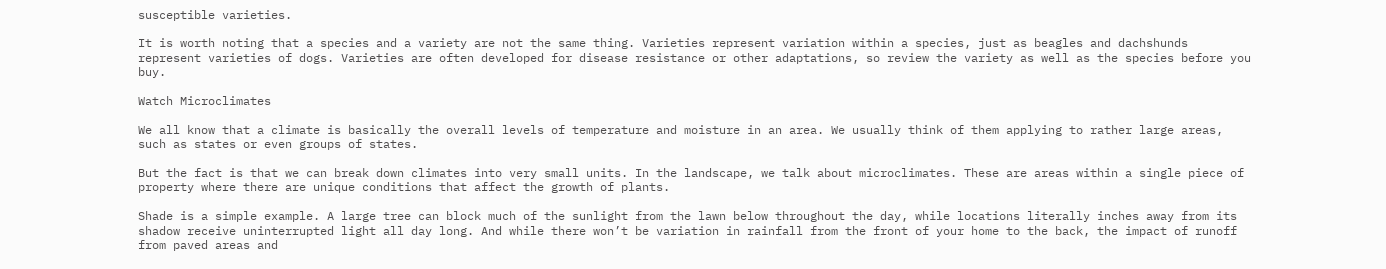susceptible varieties.

It is worth noting that a species and a variety are not the same thing. Varieties represent variation within a species, just as beagles and dachshunds represent varieties of dogs. Varieties are often developed for disease resistance or other adaptations, so review the variety as well as the species before you buy.

Watch Microclimates

We all know that a climate is basically the overall levels of temperature and moisture in an area. We usually think of them applying to rather large areas, such as states or even groups of states.

But the fact is that we can break down climates into very small units. In the landscape, we talk about microclimates. These are areas within a single piece of property where there are unique conditions that affect the growth of plants.

Shade is a simple example. A large tree can block much of the sunlight from the lawn below throughout the day, while locations literally inches away from its shadow receive uninterrupted light all day long. And while there won’t be variation in rainfall from the front of your home to the back, the impact of runoff from paved areas and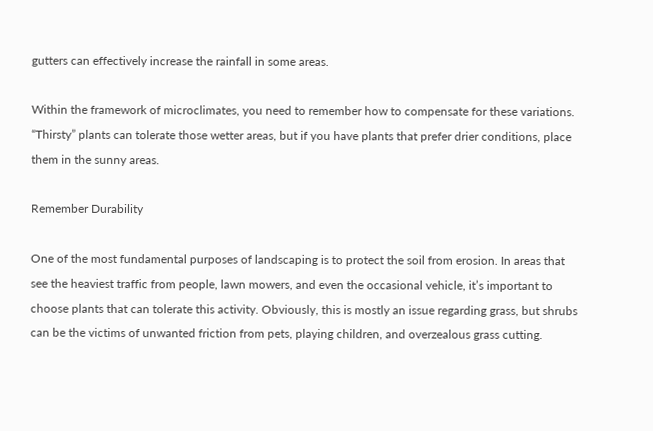gutters can effectively increase the rainfall in some areas.

Within the framework of microclimates, you need to remember how to compensate for these variations. “Thirsty” plants can tolerate those wetter areas, but if you have plants that prefer drier conditions, place them in the sunny areas.

Remember Durability

One of the most fundamental purposes of landscaping is to protect the soil from erosion. In areas that see the heaviest traffic from people, lawn mowers, and even the occasional vehicle, it’s important to choose plants that can tolerate this activity. Obviously, this is mostly an issue regarding grass, but shrubs can be the victims of unwanted friction from pets, playing children, and overzealous grass cutting.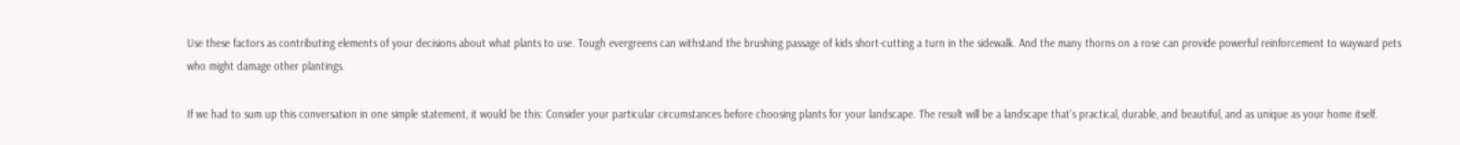Use these factors as contributing elements of your decisions about what plants to use. Tough evergreens can withstand the brushing passage of kids short-cutting a turn in the sidewalk. And the many thorns on a rose can provide powerful reinforcement to wayward pets who might damage other plantings.

If we had to sum up this conversation in one simple statement, it would be this: Consider your particular circumstances before choosing plants for your landscape. The result will be a landscape that’s practical, durable, and beautiful, and as unique as your home itself.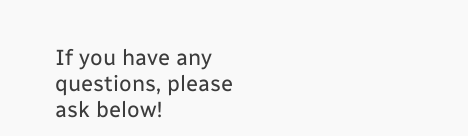If you have any questions, please ask below!